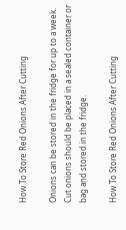How To Store Red Onions After Cutting

Onions can be stored in the fridge for up to a week. Cut onions should be placed in a sealed container or bag and stored in the fridge.

How To Store Red Onions After Cutting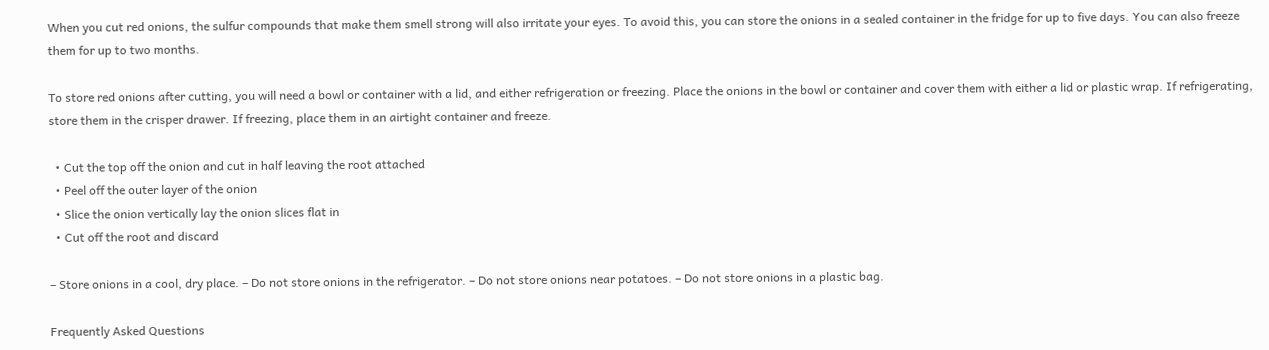When you cut red onions, the sulfur compounds that make them smell strong will also irritate your eyes. To avoid this, you can store the onions in a sealed container in the fridge for up to five days. You can also freeze them for up to two months.

To store red onions after cutting, you will need a bowl or container with a lid, and either refrigeration or freezing. Place the onions in the bowl or container and cover them with either a lid or plastic wrap. If refrigerating, store them in the crisper drawer. If freezing, place them in an airtight container and freeze.

  • Cut the top off the onion and cut in half leaving the root attached
  • Peel off the outer layer of the onion
  • Slice the onion vertically lay the onion slices flat in
  • Cut off the root and discard

– Store onions in a cool, dry place. – Do not store onions in the refrigerator. – Do not store onions near potatoes. – Do not store onions in a plastic bag.

Frequently Asked Questions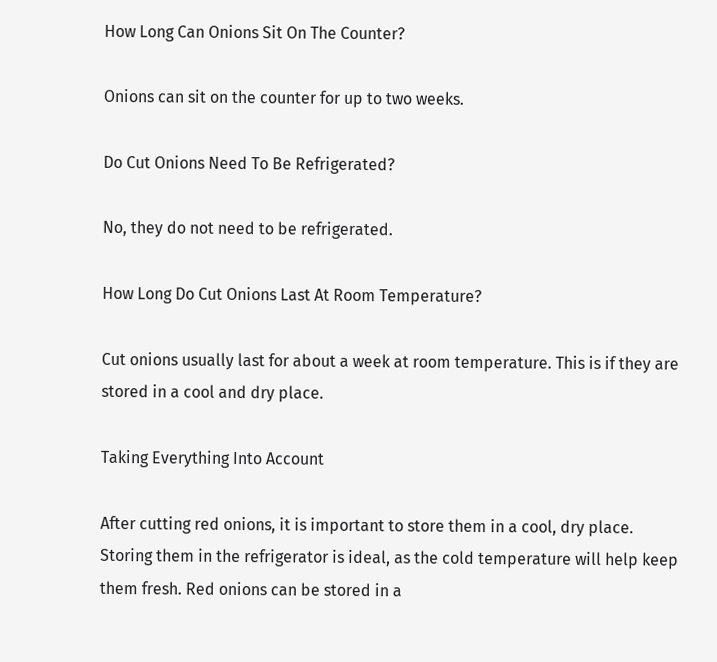How Long Can Onions Sit On The Counter?

Onions can sit on the counter for up to two weeks.

Do Cut Onions Need To Be Refrigerated?

No, they do not need to be refrigerated.

How Long Do Cut Onions Last At Room Temperature?

Cut onions usually last for about a week at room temperature. This is if they are stored in a cool and dry place.

Taking Everything Into Account

After cutting red onions, it is important to store them in a cool, dry place. Storing them in the refrigerator is ideal, as the cold temperature will help keep them fresh. Red onions can be stored in a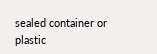sealed container or plastic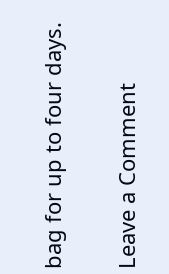bag for up to four days.

Leave a Comment